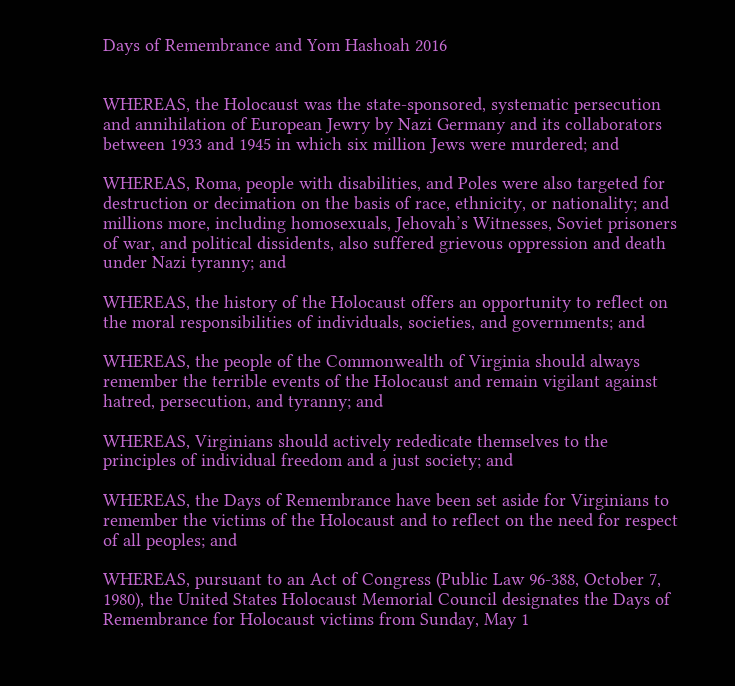Days of Remembrance and Yom Hashoah 2016


WHEREAS, the Holocaust was the state-sponsored, systematic persecution and annihilation of European Jewry by Nazi Germany and its collaborators between 1933 and 1945 in which six million Jews were murdered; and

WHEREAS, Roma, people with disabilities, and Poles were also targeted for destruction or decimation on the basis of race, ethnicity, or nationality; and millions more, including homosexuals, Jehovah’s Witnesses, Soviet prisoners of war, and political dissidents, also suffered grievous oppression and death under Nazi tyranny; and

WHEREAS, the history of the Holocaust offers an opportunity to reflect on the moral responsibilities of individuals, societies, and governments; and

WHEREAS, the people of the Commonwealth of Virginia should always remember the terrible events of the Holocaust and remain vigilant against hatred, persecution, and tyranny; and

WHEREAS, Virginians should actively rededicate themselves to the principles of individual freedom and a just society; and

WHEREAS, the Days of Remembrance have been set aside for Virginians to remember the victims of the Holocaust and to reflect on the need for respect of all peoples; and

WHEREAS, pursuant to an Act of Congress (Public Law 96-388, October 7, 1980), the United States Holocaust Memorial Council designates the Days of Remembrance for Holocaust victims from Sunday, May 1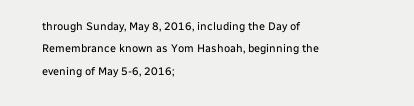through Sunday, May 8, 2016, including the Day of Remembrance known as Yom Hashoah, beginning the evening of May 5-6, 2016;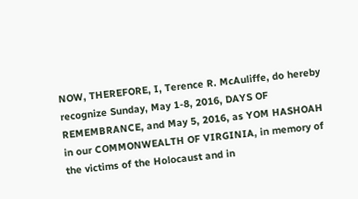NOW, THEREFORE, I, Terence R. McAuliffe, do hereby recognize Sunday, May 1-8, 2016, DAYS OF REMEMBRANCE, and May 5, 2016, as YOM HASHOAH in our COMMONWEALTH OF VIRGINIA, in memory of the victims of the Holocaust and in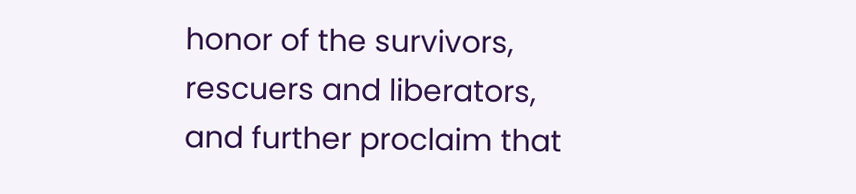honor of the survivors, rescuers and liberators, and further proclaim that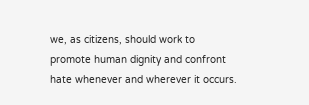we, as citizens, should work to promote human dignity and confront hate whenever and wherever it occurs.